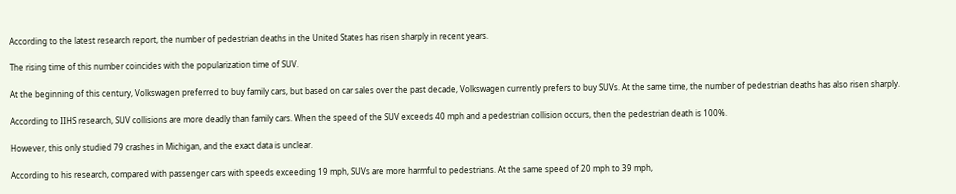According to the latest research report, the number of pedestrian deaths in the United States has risen sharply in recent years.

The rising time of this number coincides with the popularization time of SUV.

At the beginning of this century, Volkswagen preferred to buy family cars, but based on car sales over the past decade, Volkswagen currently prefers to buy SUVs. At the same time, the number of pedestrian deaths has also risen sharply.

According to IIHS research, SUV collisions are more deadly than family cars. When the speed of the SUV exceeds 40 mph and a pedestrian collision occurs, then the pedestrian death is 100%.

However, this only studied 79 crashes in Michigan, and the exact data is unclear.

According to his research, compared with passenger cars with speeds exceeding 19 mph, SUVs are more harmful to pedestrians. At the same speed of 20 mph to 39 mph,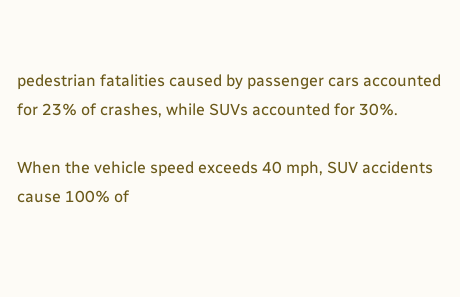pedestrian fatalities caused by passenger cars accounted for 23% of crashes, while SUVs accounted for 30%.

When the vehicle speed exceeds 40 mph, SUV accidents cause 100% of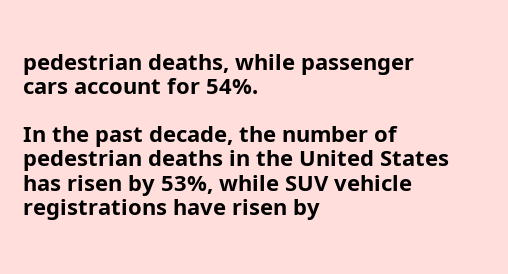pedestrian deaths, while passenger cars account for 54%.

In the past decade, the number of pedestrian deaths in the United States has risen by 53%, while SUV vehicle registrations have risen by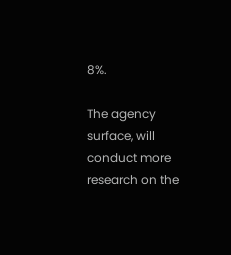8%.

The agency surface, will conduct more research on the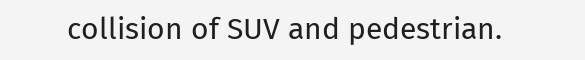collision of SUV and pedestrian.